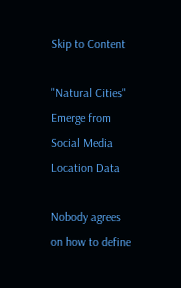Skip to Content

"Natural Cities" Emerge from Social Media Location Data

Nobody agrees on how to define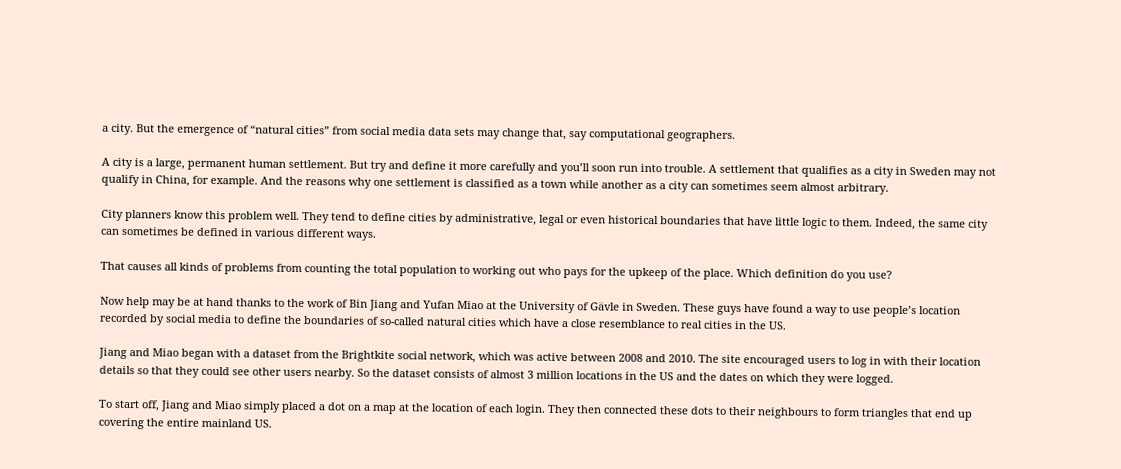a city. But the emergence of “natural cities” from social media data sets may change that, say computational geographers.

A city is a large, permanent human settlement. But try and define it more carefully and you’ll soon run into trouble. A settlement that qualifies as a city in Sweden may not qualify in China, for example. And the reasons why one settlement is classified as a town while another as a city can sometimes seem almost arbitrary.

City planners know this problem well. They tend to define cities by administrative, legal or even historical boundaries that have little logic to them. Indeed, the same city can sometimes be defined in various different ways.

That causes all kinds of problems from counting the total population to working out who pays for the upkeep of the place. Which definition do you use?

Now help may be at hand thanks to the work of Bin Jiang and Yufan Miao at the University of Gävle in Sweden. These guys have found a way to use people’s location recorded by social media to define the boundaries of so-called natural cities which have a close resemblance to real cities in the US.

Jiang and Miao began with a dataset from the Brightkite social network, which was active between 2008 and 2010. The site encouraged users to log in with their location details so that they could see other users nearby. So the dataset consists of almost 3 million locations in the US and the dates on which they were logged.

To start off, Jiang and Miao simply placed a dot on a map at the location of each login. They then connected these dots to their neighbours to form triangles that end up covering the entire mainland US.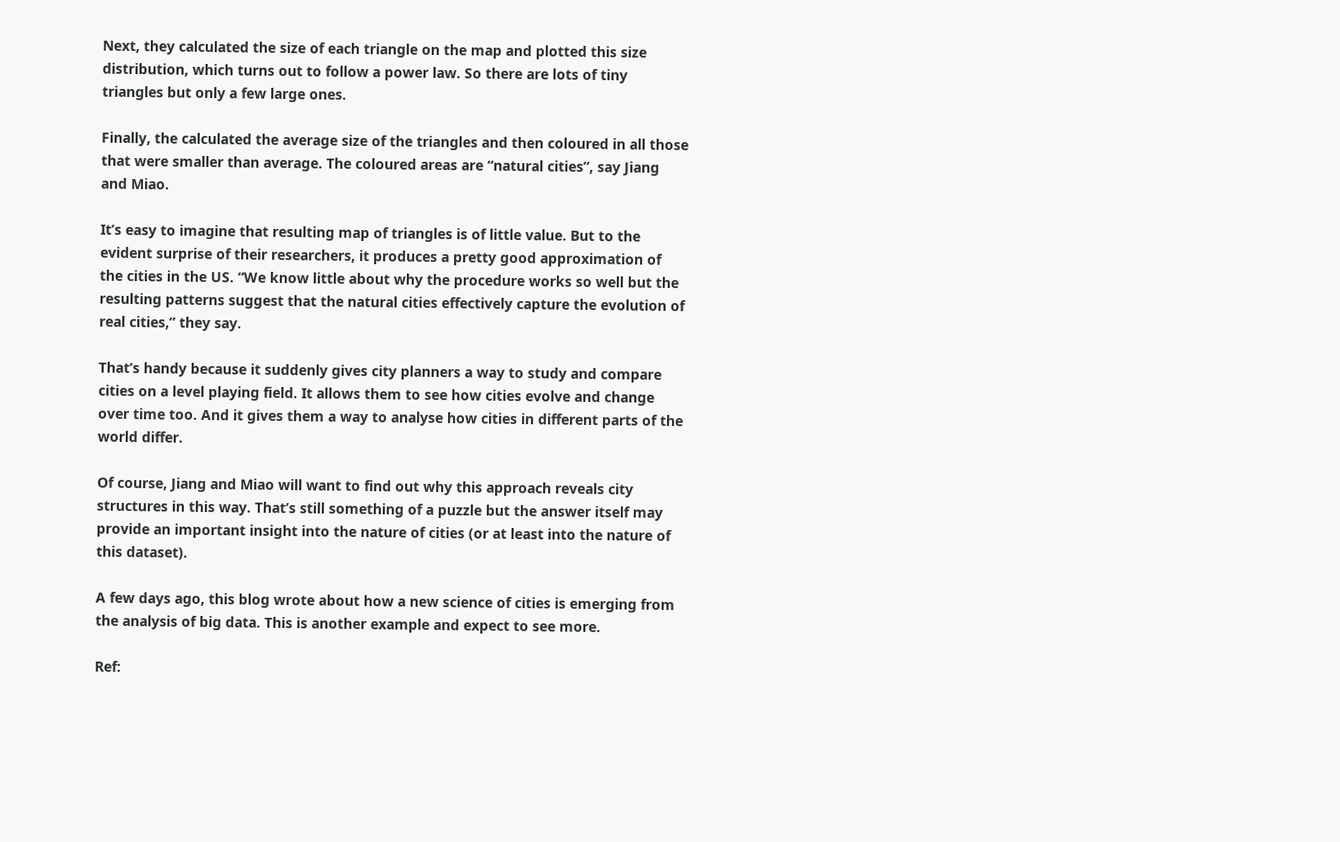Next, they calculated the size of each triangle on the map and plotted this size distribution, which turns out to follow a power law. So there are lots of tiny triangles but only a few large ones.

Finally, the calculated the average size of the triangles and then coloured in all those that were smaller than average. The coloured areas are “natural cities”, say Jiang and Miao.

It’s easy to imagine that resulting map of triangles is of little value. But to the evident surprise of their researchers, it produces a pretty good approximation of the cities in the US. “We know little about why the procedure works so well but the resulting patterns suggest that the natural cities effectively capture the evolution of real cities,” they say.

That’s handy because it suddenly gives city planners a way to study and compare cities on a level playing field. It allows them to see how cities evolve and change over time too. And it gives them a way to analyse how cities in different parts of the world differ.

Of course, Jiang and Miao will want to find out why this approach reveals city structures in this way. That’s still something of a puzzle but the answer itself may provide an important insight into the nature of cities (or at least into the nature of this dataset).

A few days ago, this blog wrote about how a new science of cities is emerging from the analysis of big data. This is another example and expect to see more.

Ref: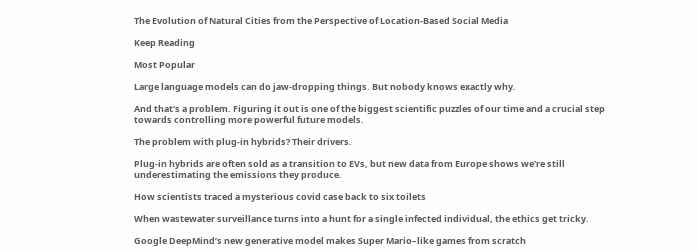The Evolution of Natural Cities from the Perspective of Location-Based Social Media

Keep Reading

Most Popular

Large language models can do jaw-dropping things. But nobody knows exactly why.

And that's a problem. Figuring it out is one of the biggest scientific puzzles of our time and a crucial step towards controlling more powerful future models.

The problem with plug-in hybrids? Their drivers.

Plug-in hybrids are often sold as a transition to EVs, but new data from Europe shows we’re still underestimating the emissions they produce.

How scientists traced a mysterious covid case back to six toilets

When wastewater surveillance turns into a hunt for a single infected individual, the ethics get tricky.

Google DeepMind’s new generative model makes Super Mario–like games from scratch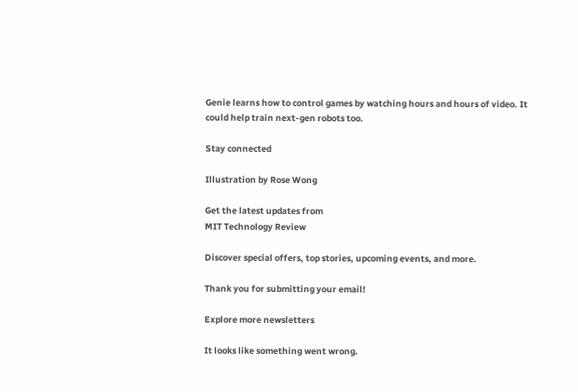Genie learns how to control games by watching hours and hours of video. It could help train next-gen robots too.

Stay connected

Illustration by Rose Wong

Get the latest updates from
MIT Technology Review

Discover special offers, top stories, upcoming events, and more.

Thank you for submitting your email!

Explore more newsletters

It looks like something went wrong.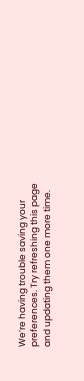We’re having trouble saving your preferences. Try refreshing this page and updating them one more time.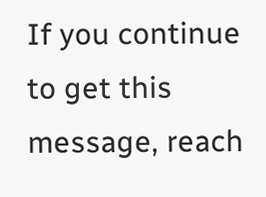If you continue to get this message, reach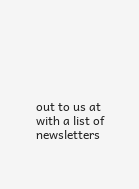out to us at with a list of newsletters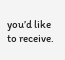you’d like to receive.